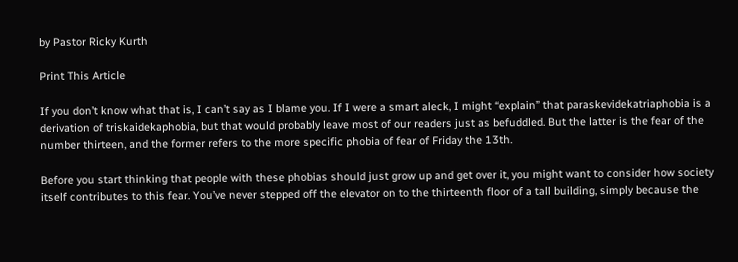by Pastor Ricky Kurth

Print This Article

If you don’t know what that is, I can’t say as I blame you. If I were a smart aleck, I might “explain” that paraskevidekatriaphobia is a derivation of triskaidekaphobia, but that would probably leave most of our readers just as befuddled. But the latter is the fear of the number thirteen, and the former refers to the more specific phobia of fear of Friday the 13th.

Before you start thinking that people with these phobias should just grow up and get over it, you might want to consider how society itself contributes to this fear. You’ve never stepped off the elevator on to the thirteenth floor of a tall building, simply because the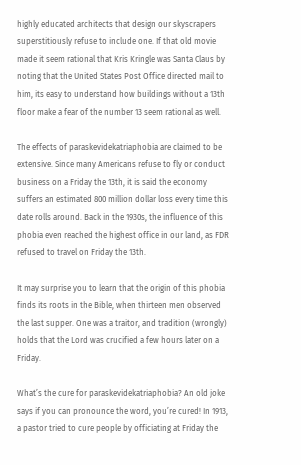highly educated architects that design our skyscrapers superstitiously refuse to include one. If that old movie made it seem rational that Kris Kringle was Santa Claus by noting that the United States Post Office directed mail to him, its easy to understand how buildings without a 13th floor make a fear of the number 13 seem rational as well.

The effects of paraskevidekatriaphobia are claimed to be extensive. Since many Americans refuse to fly or conduct business on a Friday the 13th, it is said the economy suffers an estimated 800 million dollar loss every time this date rolls around. Back in the 1930s, the influence of this phobia even reached the highest office in our land, as FDR refused to travel on Friday the 13th.

It may surprise you to learn that the origin of this phobia finds its roots in the Bible, when thirteen men observed the last supper. One was a traitor, and tradition (wrongly) holds that the Lord was crucified a few hours later on a Friday.

What’s the cure for paraskevidekatriaphobia? An old joke says if you can pronounce the word, you’re cured! In 1913, a pastor tried to cure people by officiating at Friday the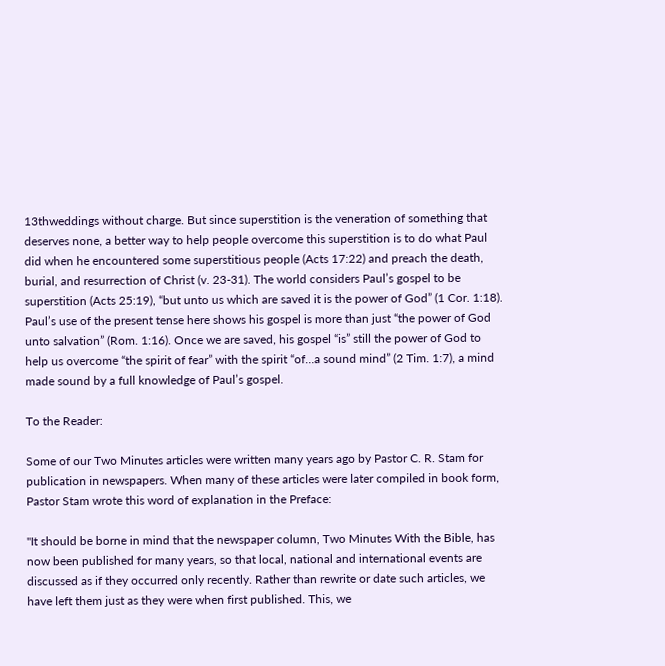13thweddings without charge. But since superstition is the veneration of something that deserves none, a better way to help people overcome this superstition is to do what Paul did when he encountered some superstitious people (Acts 17:22) and preach the death, burial, and resurrection of Christ (v. 23-31). The world considers Paul’s gospel to be superstition (Acts 25:19), “but unto us which are saved it is the power of God” (1 Cor. 1:18). Paul’s use of the present tense here shows his gospel is more than just “the power of God unto salvation” (Rom. 1:16). Once we are saved, his gospel “is” still the power of God to help us overcome “the spirit of fear” with the spirit “of…a sound mind” (2 Tim. 1:7), a mind made sound by a full knowledge of Paul’s gospel.

To the Reader:

Some of our Two Minutes articles were written many years ago by Pastor C. R. Stam for publication in newspapers. When many of these articles were later compiled in book form, Pastor Stam wrote this word of explanation in the Preface:

"It should be borne in mind that the newspaper column, Two Minutes With the Bible, has now been published for many years, so that local, national and international events are discussed as if they occurred only recently. Rather than rewrite or date such articles, we have left them just as they were when first published. This, we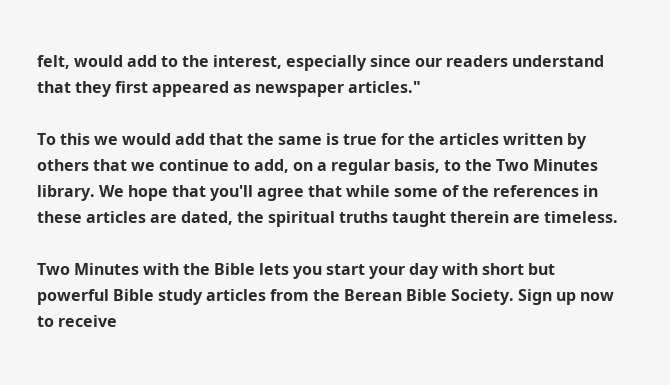felt, would add to the interest, especially since our readers understand that they first appeared as newspaper articles."

To this we would add that the same is true for the articles written by others that we continue to add, on a regular basis, to the Two Minutes library. We hope that you'll agree that while some of the references in these articles are dated, the spiritual truths taught therein are timeless.

Two Minutes with the Bible lets you start your day with short but powerful Bible study articles from the Berean Bible Society. Sign up now to receive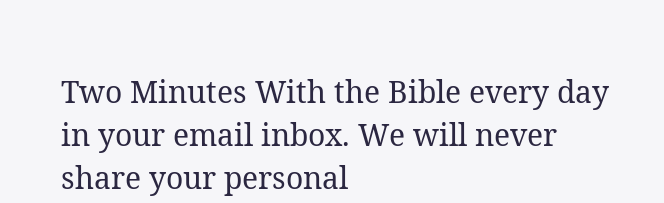Two Minutes With the Bible every day in your email inbox. We will never share your personal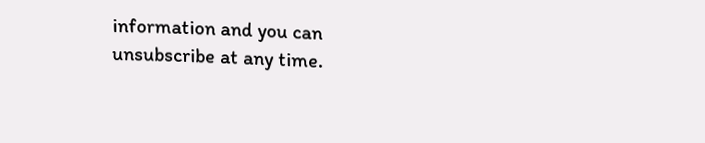information and you can unsubscribe at any time.